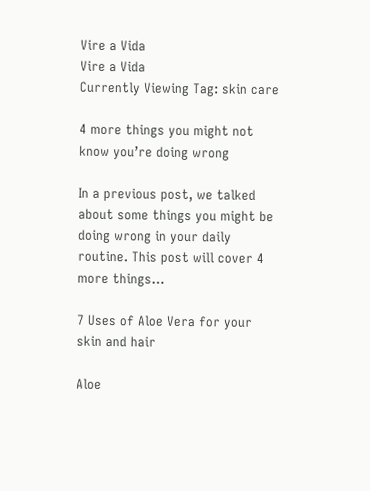Vire a Vida
Vire a Vida
Currently Viewing Tag: skin care

4 more things you might not know you’re doing wrong

In a previous post, we talked about some things you might be doing wrong in your daily routine. This post will cover 4 more things…

7 Uses of Aloe Vera for your skin and hair

Aloe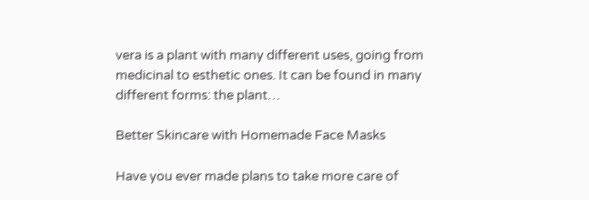vera is a plant with many different uses, going from medicinal to esthetic ones. It can be found in many different forms: the plant…

Better Skincare with Homemade Face Masks

Have you ever made plans to take more care of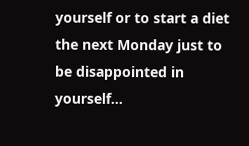yourself or to start a diet the next Monday just to be disappointed in yourself…